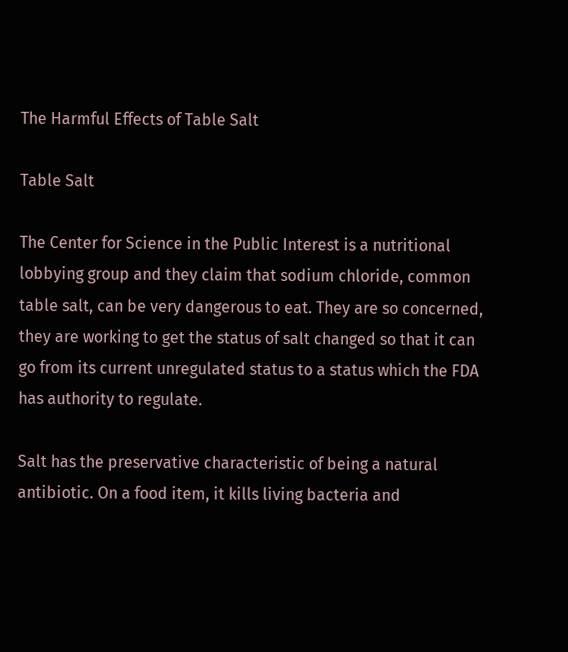The Harmful Effects of Table Salt

Table Salt

The Center for Science in the Public Interest is a nutritional lobbying group and they claim that sodium chloride, common table salt, can be very dangerous to eat. They are so concerned, they are working to get the status of salt changed so that it can go from its current unregulated status to a status which the FDA has authority to regulate.

Salt has the preservative characteristic of being a natural antibiotic. On a food item, it kills living bacteria and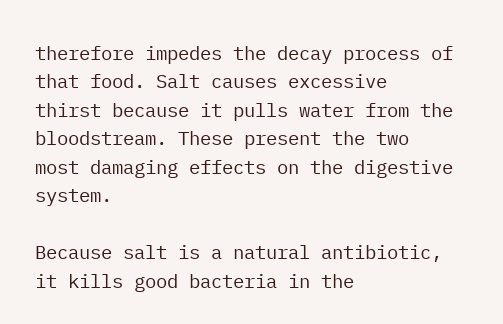therefore impedes the decay process of that food. Salt causes excessive thirst because it pulls water from the bloodstream. These present the two most damaging effects on the digestive system.

Because salt is a natural antibiotic, it kills good bacteria in the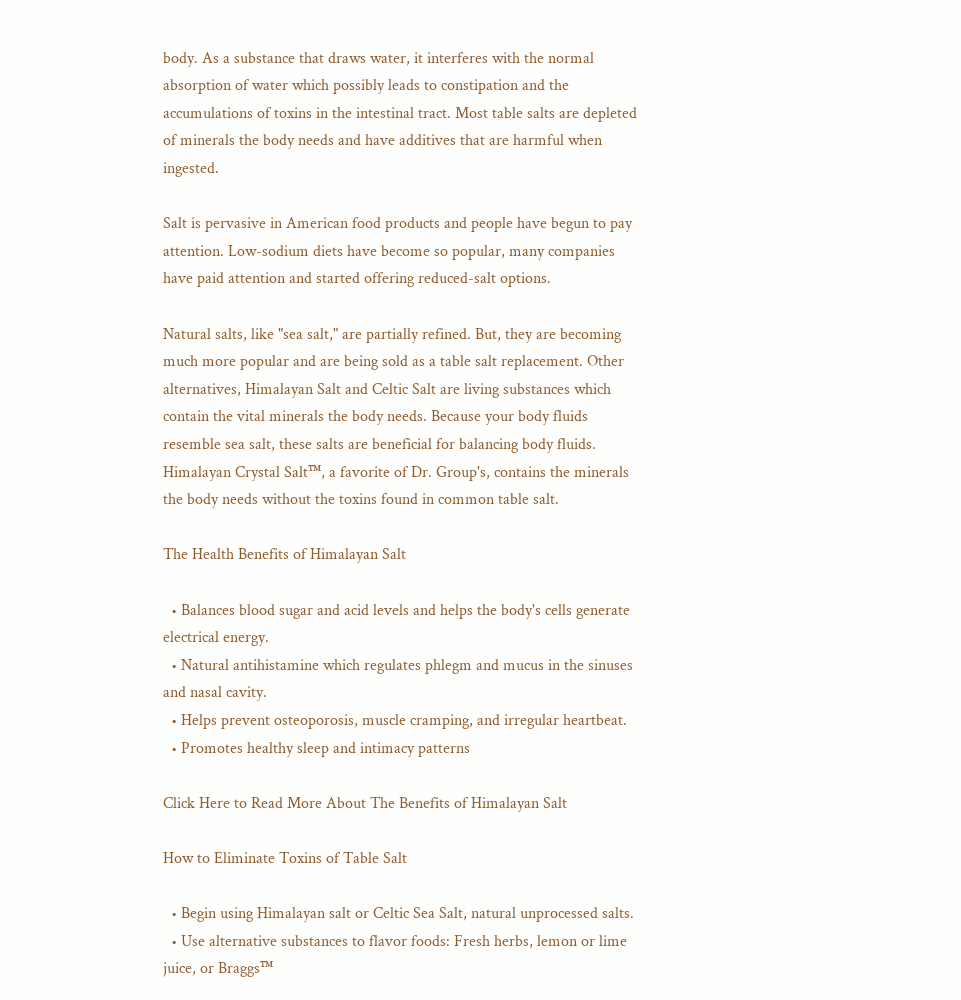body. As a substance that draws water, it interferes with the normal absorption of water which possibly leads to constipation and the accumulations of toxins in the intestinal tract. Most table salts are depleted of minerals the body needs and have additives that are harmful when ingested.

Salt is pervasive in American food products and people have begun to pay attention. Low-sodium diets have become so popular, many companies have paid attention and started offering reduced-salt options.

Natural salts, like "sea salt," are partially refined. But, they are becoming much more popular and are being sold as a table salt replacement. Other alternatives, Himalayan Salt and Celtic Salt are living substances which contain the vital minerals the body needs. Because your body fluids resemble sea salt, these salts are beneficial for balancing body fluids. Himalayan Crystal Salt™, a favorite of Dr. Group's, contains the minerals the body needs without the toxins found in common table salt.

The Health Benefits of Himalayan Salt

  • Balances blood sugar and acid levels and helps the body's cells generate electrical energy.
  • Natural antihistamine which regulates phlegm and mucus in the sinuses and nasal cavity.
  • Helps prevent osteoporosis, muscle cramping, and irregular heartbeat.
  • Promotes healthy sleep and intimacy patterns

Click Here to Read More About The Benefits of Himalayan Salt

How to Eliminate Toxins of Table Salt

  • Begin using Himalayan salt or Celtic Sea Salt, natural unprocessed salts.
  • Use alternative substances to flavor foods: Fresh herbs, lemon or lime juice, or Braggs™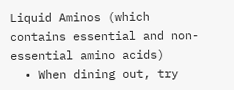Liquid Aminos (which contains essential and non-essential amino acids)
  • When dining out, try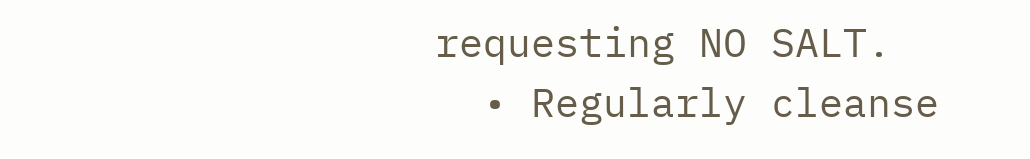requesting NO SALT.
  • Regularly cleanse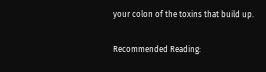your colon of the toxins that build up.

Recommended Reading: